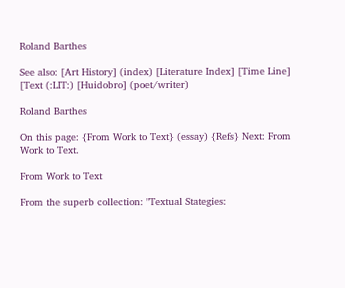Roland Barthes

See also: [Art History] (index) [Literature Index] [Time Line] [Text (:LIT:) [Huidobro] (poet/writer)

Roland Barthes

On this page: {From Work to Text} (essay) {Refs} Next: From Work to Text.

From Work to Text

From the superb collection: "Textual Stategies: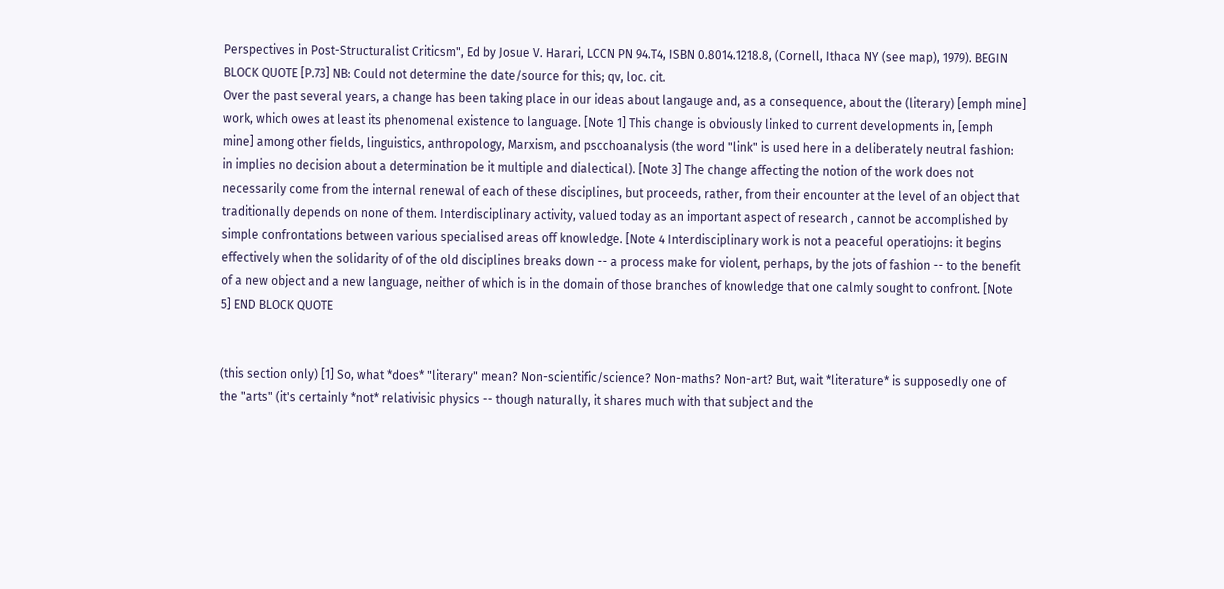Perspectives in Post-Structuralist Criticsm", Ed by Josue V. Harari, LCCN PN 94.T4, ISBN 0.8014.1218.8, (Cornell, Ithaca NY (see map), 1979). BEGIN BLOCK QUOTE [P.73] NB: Could not determine the date/source for this; qv, loc. cit.
Over the past several years, a change has been taking place in our ideas about langauge and, as a consequence, about the (literary) [emph mine] work, which owes at least its phenomenal existence to language. [Note 1] This change is obviously linked to current developments in, [emph mine] among other fields, linguistics, anthropology, Marxism, and pscchoanalysis (the word "link" is used here in a deliberately neutral fashion: in implies no decision about a determination be it multiple and dialectical). [Note 3] The change affecting the notion of the work does not necessarily come from the internal renewal of each of these disciplines, but proceeds, rather, from their encounter at the level of an object that traditionally depends on none of them. Interdisciplinary activity, valued today as an important aspect of research , cannot be accomplished by simple confrontations between various specialised areas off knowledge. [Note 4 Interdisciplinary work is not a peaceful operatiojns: it begins effectively when the solidarity of of the old disciplines breaks down -- a process make for violent, perhaps, by the jots of fashion -- to the benefit of a new object and a new language, neither of which is in the domain of those branches of knowledge that one calmly sought to confront. [Note 5] END BLOCK QUOTE


(this section only) [1] So, what *does* "literary" mean? Non-scientific/science? Non-maths? Non-art? But, wait *literature* is supposedly one of the "arts" (it's certainly *not* relativisic physics -- though naturally, it shares much with that subject and the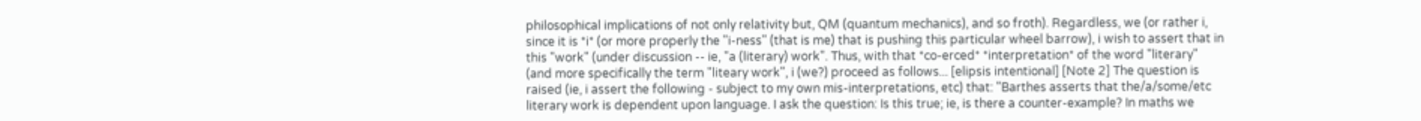philosophical implications of not only relativity but, QM (quantum mechanics), and so froth). Regardless, we (or rather i, since it is *i* (or more properly the "i-ness" (that is me) that is pushing this particular wheel barrow), i wish to assert that in this "work" (under discussion -- ie, "a (literary) work". Thus, with that *co-erced* *interpretation* of the word "literary" (and more specifically the term "liteary work", i (we?) proceed as follows... [elipsis intentional] [Note 2] The question is raised (ie, i assert the following - subject to my own mis-interpretations, etc) that: "Barthes asserts that the/a/some/etc literary work is dependent upon language. I ask the question: Is this true; ie, is there a counter-example? In maths we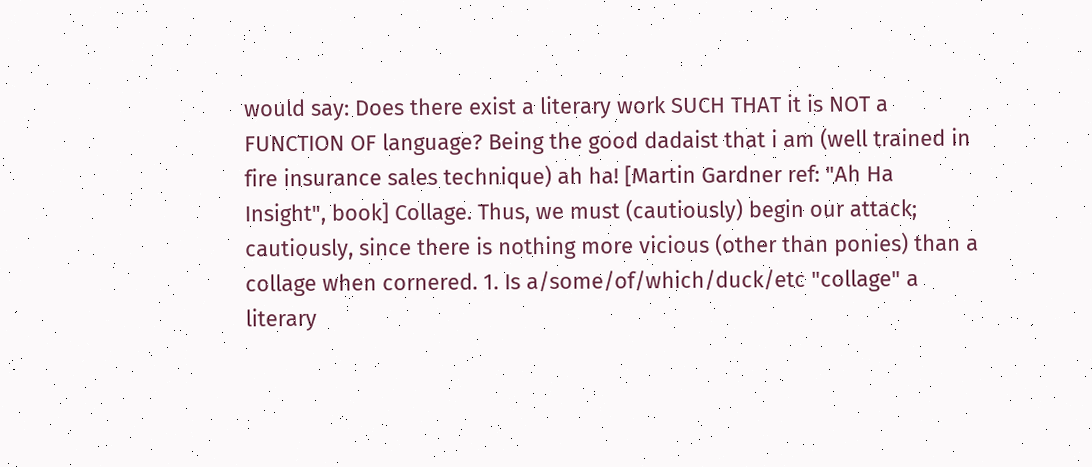would say: Does there exist a literary work SUCH THAT it is NOT a FUNCTION OF language? Being the good dadaist that i am (well trained in fire insurance sales technique) ah ha! [Martin Gardner ref: "Ah Ha Insight", book] Collage. Thus, we must (cautiously) begin our attack; cautiously, since there is nothing more vicious (other than ponies) than a collage when cornered. 1. Is a/some/of/which/duck/etc "collage" a literary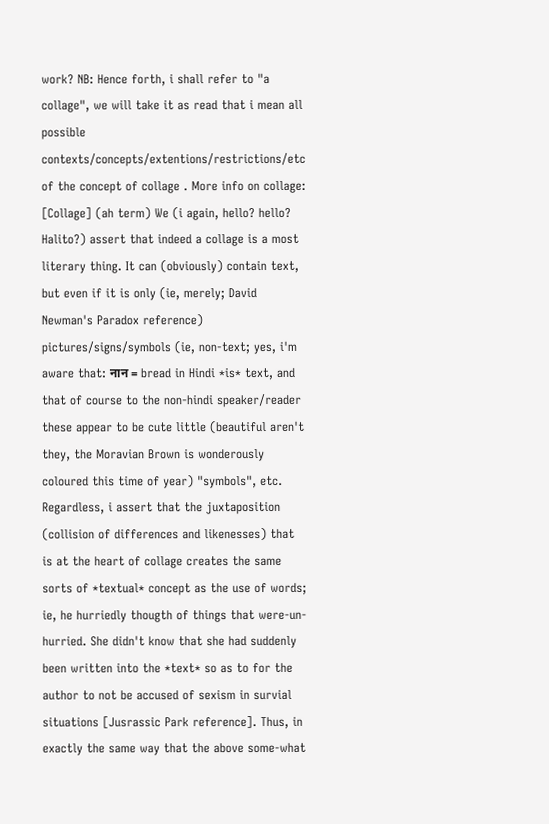work? NB: Hence forth, i shall refer to "a collage", we will take it as read that i mean all possible contexts/concepts/extentions/restrictions/etc of the concept of collage . More info on collage: [Collage] (ah term) We (i again, hello? hello? Halito?) assert that indeed a collage is a most literary thing. It can (obviously) contain text, but even if it is only (ie, merely; David Newman's Paradox reference) pictures/signs/symbols (ie, non-text; yes, i'm aware that: नान = bread in Hindi *is* text, and that of course to the non-hindi speaker/reader these appear to be cute little (beautiful aren't they, the Moravian Brown is wonderously coloured this time of year) "symbols", etc. Regardless, i assert that the juxtaposition (collision of differences and likenesses) that is at the heart of collage creates the same sorts of *textual* concept as the use of words; ie, he hurriedly thougth of things that were-un-hurried. She didn't know that she had suddenly been written into the *text* so as to for the author to not be accused of sexism in survial situations [Jusrassic Park reference]. Thus, in exactly the same way that the above some-what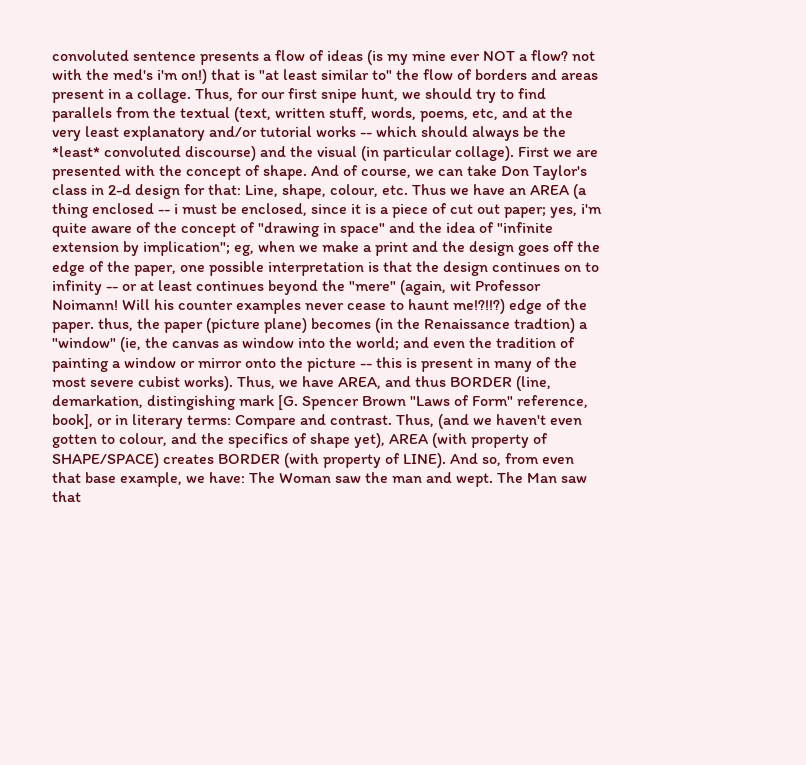convoluted sentence presents a flow of ideas (is my mine ever NOT a flow? not with the med's i'm on!) that is "at least similar to" the flow of borders and areas present in a collage. Thus, for our first snipe hunt, we should try to find parallels from the textual (text, written stuff, words, poems, etc, and at the very least explanatory and/or tutorial works -- which should always be the *least* convoluted discourse) and the visual (in particular collage). First we are presented with the concept of shape. And of course, we can take Don Taylor's class in 2-d design for that: Line, shape, colour, etc. Thus we have an AREA (a thing enclosed -- i must be enclosed, since it is a piece of cut out paper; yes, i'm quite aware of the concept of "drawing in space" and the idea of "infinite extension by implication"; eg, when we make a print and the design goes off the edge of the paper, one possible interpretation is that the design continues on to infinity -- or at least continues beyond the "mere" (again, wit Professor Noimann! Will his counter examples never cease to haunt me!?!!?) edge of the paper. thus, the paper (picture plane) becomes (in the Renaissance tradtion) a "window" (ie, the canvas as window into the world; and even the tradition of painting a window or mirror onto the picture -- this is present in many of the most severe cubist works). Thus, we have AREA, and thus BORDER (line, demarkation, distingishing mark [G. Spencer Brown "Laws of Form" reference, book], or in literary terms: Compare and contrast. Thus, (and we haven't even gotten to colour, and the specifics of shape yet), AREA (with property of SHAPE/SPACE) creates BORDER (with property of LINE). And so, from even that base example, we have: The Woman saw the man and wept. The Man saw that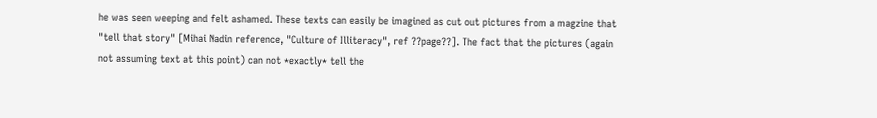he was seen weeping and felt ashamed. These texts can easily be imagined as cut out pictures from a magzine that "tell that story" [Mihai Nadin reference, "Culture of Illiteracy", ref ??page??]. The fact that the pictures (again not assuming text at this point) can not *exactly* tell the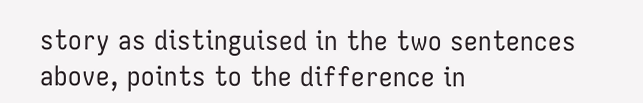story as distinguised in the two sentences above, points to the difference in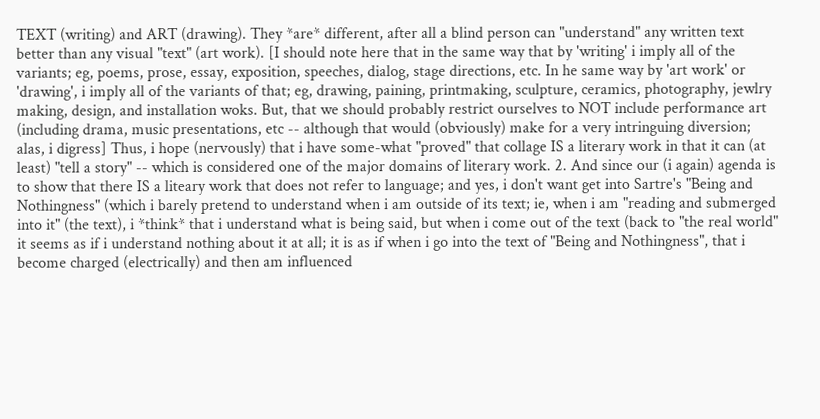TEXT (writing) and ART (drawing). They *are* different, after all a blind person can "understand" any written text better than any visual "text" (art work). [I should note here that in the same way that by 'writing' i imply all of the variants; eg, poems, prose, essay, exposition, speeches, dialog, stage directions, etc. In he same way by 'art work' or 'drawing', i imply all of the variants of that; eg, drawing, paining, printmaking, sculpture, ceramics, photography, jewlry making, design, and installation woks. But, that we should probably restrict ourselves to NOT include performance art (including drama, music presentations, etc -- although that would (obviously) make for a very intringuing diversion; alas, i digress] Thus, i hope (nervously) that i have some-what "proved" that collage IS a literary work in that it can (at least) "tell a story" -- which is considered one of the major domains of literary work. 2. And since our (i again) agenda is to show that there IS a liteary work that does not refer to language; and yes, i don't want get into Sartre's "Being and Nothingness" (which i barely pretend to understand when i am outside of its text; ie, when i am "reading and submerged into it" (the text), i *think* that i understand what is being said, but when i come out of the text (back to "the real world" it seems as if i understand nothing about it at all; it is as if when i go into the text of "Being and Nothingness", that i become charged (electrically) and then am influenced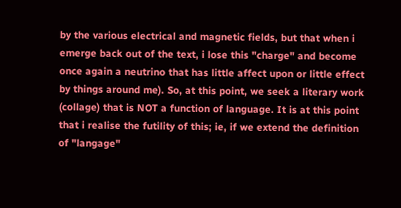by the various electrical and magnetic fields, but that when i emerge back out of the text, i lose this "charge" and become once again a neutrino that has little affect upon or little effect by things around me). So, at this point, we seek a literary work (collage) that is NOT a function of language. It is at this point that i realise the futility of this; ie, if we extend the definition of "langage"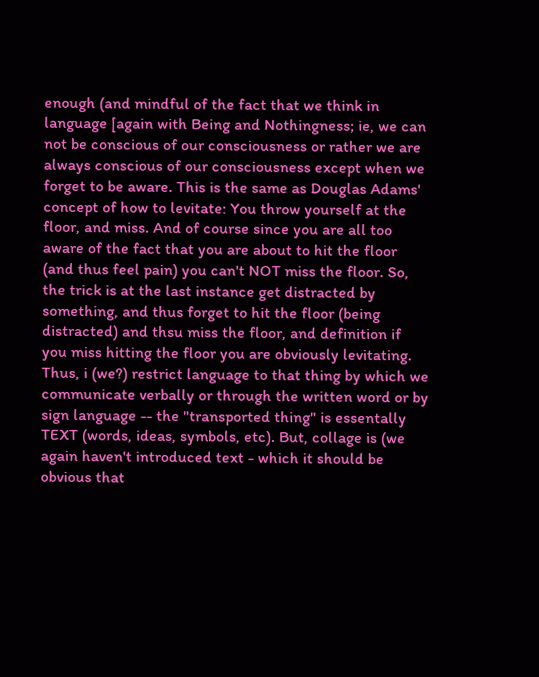enough (and mindful of the fact that we think in language [again with Being and Nothingness; ie, we can not be conscious of our consciousness or rather we are always conscious of our consciousness except when we forget to be aware. This is the same as Douglas Adams' concept of how to levitate: You throw yourself at the floor, and miss. And of course since you are all too aware of the fact that you are about to hit the floor (and thus feel pain) you can't NOT miss the floor. So, the trick is at the last instance get distracted by something, and thus forget to hit the floor (being distracted) and thsu miss the floor, and definition if you miss hitting the floor you are obviously levitating. Thus, i (we?) restrict language to that thing by which we communicate verbally or through the written word or by sign language -- the "transported thing" is essentally TEXT (words, ideas, symbols, etc). But, collage is (we again haven't introduced text - which it should be obvious that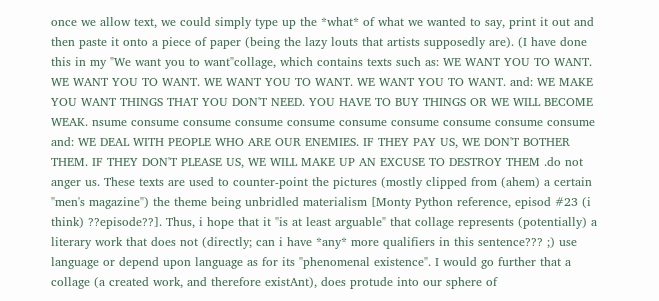once we allow text, we could simply type up the *what* of what we wanted to say, print it out and then paste it onto a piece of paper (being the lazy louts that artists supposedly are). (I have done this in my "We want you to want"collage, which contains texts such as: WE WANT YOU TO WANT. WE WANT YOU TO WANT. WE WANT YOU TO WANT. WE WANT YOU TO WANT. and: WE MAKE YOU WANT THINGS THAT YOU DON'T NEED. YOU HAVE TO BUY THINGS OR WE WILL BECOME WEAK. nsume consume consume consume consume consume consume consume consume consume and: WE DEAL WITH PEOPLE WHO ARE OUR ENEMIES. IF THEY PAY US, WE DON'T BOTHER THEM. IF THEY DON'T PLEASE US, WE WILL MAKE UP AN EXCUSE TO DESTROY THEM .do not anger us. These texts are used to counter-point the pictures (mostly clipped from (ahem) a certain "men's magazine") the theme being unbridled materialism [Monty Python reference, episod #23 (i think) ??episode??]. Thus, i hope that it "is at least arguable" that collage represents (potentially) a literary work that does not (directly; can i have *any* more qualifiers in this sentence??? ;) use language or depend upon language as for its "phenomenal existence". I would go further that a collage (a created work, and therefore existAnt), does protude into our sphere of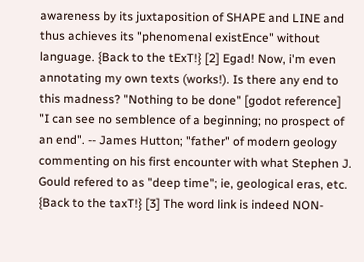awareness by its juxtaposition of SHAPE and LINE and thus achieves its "phenomenal existEnce" without language. {Back to the tExT!} [2] Egad! Now, i'm even annotating my own texts (works!). Is there any end to this madness? "Nothing to be done" [godot reference] "I can see no semblence of a beginning; no prospect of an end". -- James Hutton; "father" of modern geology commenting on his first encounter with what Stephen J. Gould refered to as "deep time"; ie, geological eras, etc. {Back to the taxT!} [3] The word link is indeed NON-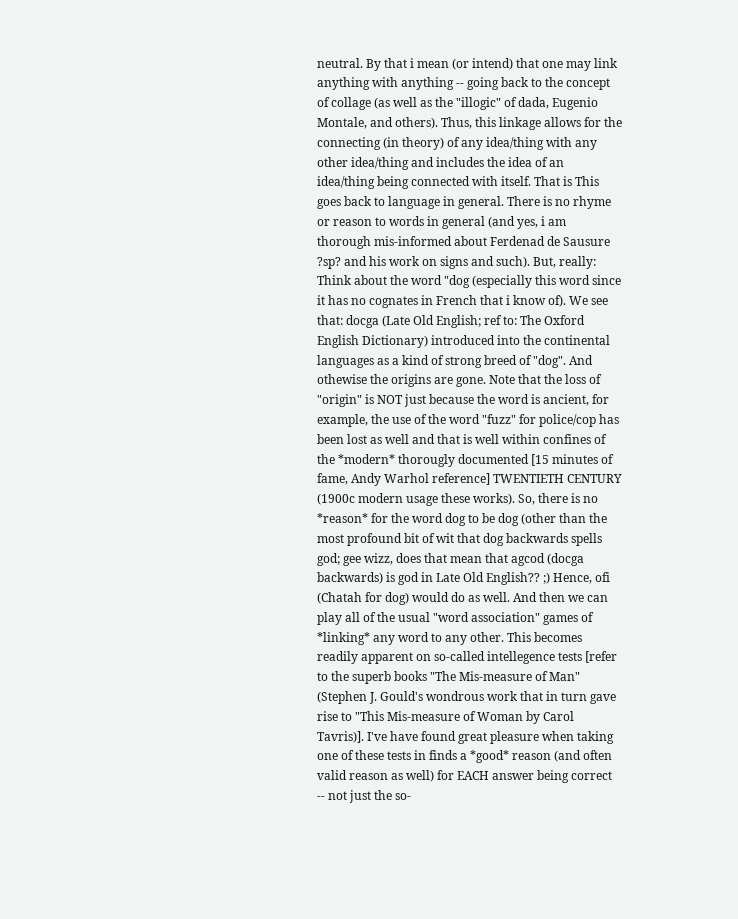neutral. By that i mean (or intend) that one may link anything with anything -- going back to the concept of collage (as well as the "illogic" of dada, Eugenio Montale, and others). Thus, this linkage allows for the connecting (in theory) of any idea/thing with any other idea/thing and includes the idea of an idea/thing being connected with itself. That is This goes back to language in general. There is no rhyme or reason to words in general (and yes, i am thorough mis-informed about Ferdenad de Sausure ?sp? and his work on signs and such). But, really: Think about the word "dog (especially this word since it has no cognates in French that i know of). We see that: docga (Late Old English; ref to: The Oxford English Dictionary) introduced into the continental languages as a kind of strong breed of "dog". And othewise the origins are gone. Note that the loss of "origin" is NOT just because the word is ancient, for example, the use of the word "fuzz" for police/cop has been lost as well and that is well within confines of the *modern* thorougly documented [15 minutes of fame, Andy Warhol reference] TWENTIETH CENTURY (1900c modern usage these works). So, there is no *reason* for the word dog to be dog (other than the most profound bit of wit that dog backwards spells god; gee wizz, does that mean that agcod (docga backwards) is god in Late Old English?? ;) Hence, ofi (Chatah for dog) would do as well. And then we can play all of the usual "word association" games of *linking* any word to any other. This becomes readily apparent on so-called intellegence tests [refer to the superb books "The Mis-measure of Man" (Stephen J. Gould's wondrous work that in turn gave rise to "This Mis-measure of Woman by Carol Tavris)]. I've have found great pleasure when taking one of these tests in finds a *good* reason (and often valid reason as well) for EACH answer being correct -- not just the so-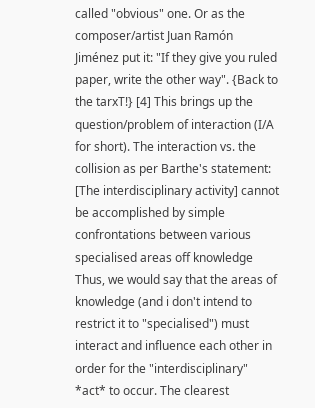called "obvious" one. Or as the composer/artist Juan Ramón Jiménez put it: "If they give you ruled paper, write the other way". {Back to the tarxT!} [4] This brings up the question/problem of interaction (I/A for short). The interaction vs. the collision as per Barthe's statement: [The interdisciplinary activity] cannot be accomplished by simple confrontations between various specialised areas off knowledge Thus, we would say that the areas of knowledge (and i don't intend to restrict it to "specialised") must interact and influence each other in order for the "interdisciplinary" *act* to occur. The clearest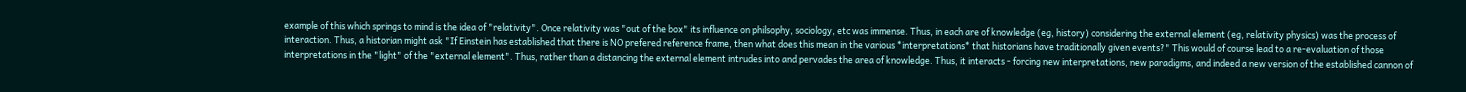example of this which springs to mind is the idea of "relativity". Once relativity was "out of the box" its influence on philsophy, sociology, etc was immense. Thus, in each are of knowledge (eg, history) considering the external element (eg, relativity physics) was the process of interaction. Thus, a historian might ask "If Einstein has established that there is NO prefered reference frame, then what does this mean in the various *interpretations* that historians have traditionally given events?" This would of course lead to a re-evaluation of those interpretations in the "light" of the "external element". Thus, rather than a distancing the external element intrudes into and pervades the area of knowledge. Thus, it interacts - forcing new interpretations, new paradigms, and indeed a new version of the established cannon of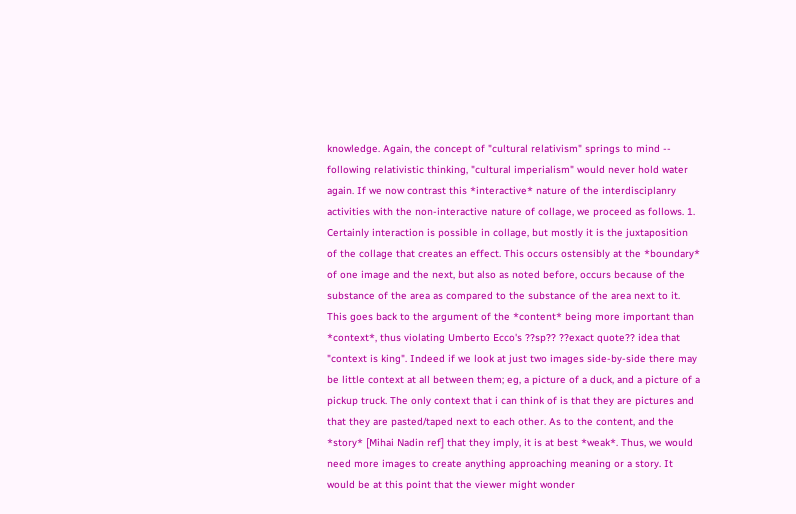knowledge. Again, the concept of "cultural relativism" springs to mind -- following relativistic thinking, "cultural imperialism" would never hold water again. If we now contrast this *interactive* nature of the interdisciplanry activities with the non-interactive nature of collage, we proceed as follows. 1. Certainly interaction is possible in collage, but mostly it is the juxtaposition of the collage that creates an effect. This occurs ostensibly at the *boundary* of one image and the next, but also as noted before, occurs because of the substance of the area as compared to the substance of the area next to it. This goes back to the argument of the *content* being more important than *context*, thus violating Umberto Ecco's ??sp?? ??exact quote?? idea that "context is king". Indeed if we look at just two images side-by-side there may be little context at all between them; eg, a picture of a duck, and a picture of a pickup truck. The only context that i can think of is that they are pictures and that they are pasted/taped next to each other. As to the content, and the *story* [Mihai Nadin ref] that they imply, it is at best *weak*. Thus, we would need more images to create anything approaching meaning or a story. It would be at this point that the viewer might wonder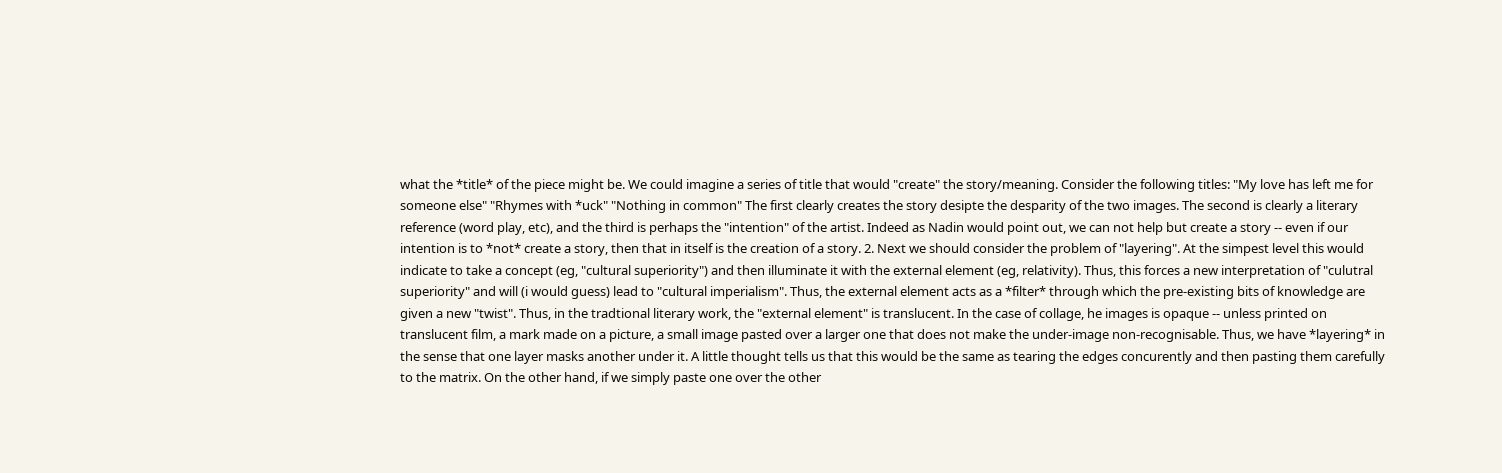what the *title* of the piece might be. We could imagine a series of title that would "create" the story/meaning. Consider the following titles: "My love has left me for someone else" "Rhymes with *uck" "Nothing in common" The first clearly creates the story desipte the desparity of the two images. The second is clearly a literary reference (word play, etc), and the third is perhaps the "intention" of the artist. Indeed as Nadin would point out, we can not help but create a story -- even if our intention is to *not* create a story, then that in itself is the creation of a story. 2. Next we should consider the problem of "layering". At the simpest level this would indicate to take a concept (eg, "cultural superiority") and then illuminate it with the external element (eg, relativity). Thus, this forces a new interpretation of "culutral superiority" and will (i would guess) lead to "cultural imperialism". Thus, the external element acts as a *filter* through which the pre-existing bits of knowledge are given a new "twist". Thus, in the tradtional literary work, the "external element" is translucent. In the case of collage, he images is opaque -- unless printed on translucent film, a mark made on a picture, a small image pasted over a larger one that does not make the under-image non-recognisable. Thus, we have *layering* in the sense that one layer masks another under it. A little thought tells us that this would be the same as tearing the edges concurently and then pasting them carefully to the matrix. On the other hand, if we simply paste one over the other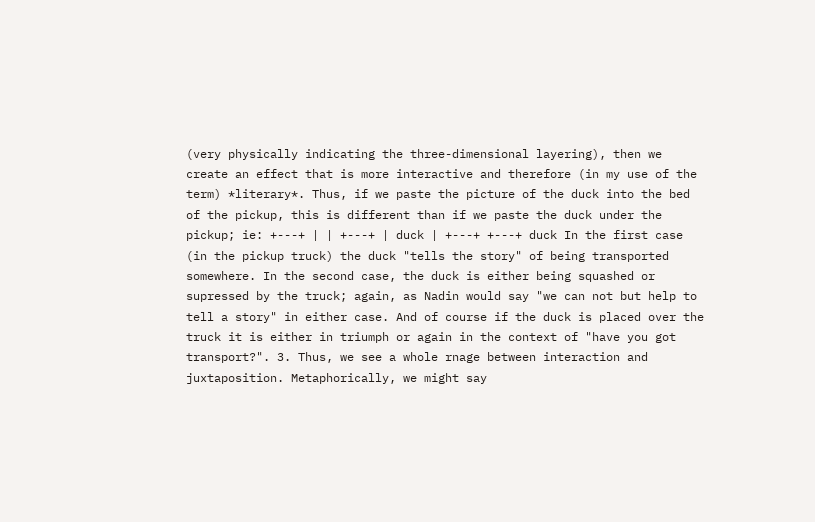(very physically indicating the three-dimensional layering), then we create an effect that is more interactive and therefore (in my use of the term) *literary*. Thus, if we paste the picture of the duck into the bed of the pickup, this is different than if we paste the duck under the pickup; ie: +---+ | | +---+ | duck | +---+ +---+ duck In the first case (in the pickup truck) the duck "tells the story" of being transported somewhere. In the second case, the duck is either being squashed or supressed by the truck; again, as Nadin would say "we can not but help to tell a story" in either case. And of course if the duck is placed over the truck it is either in triumph or again in the context of "have you got transport?". 3. Thus, we see a whole rnage between interaction and juxtaposition. Metaphorically, we might say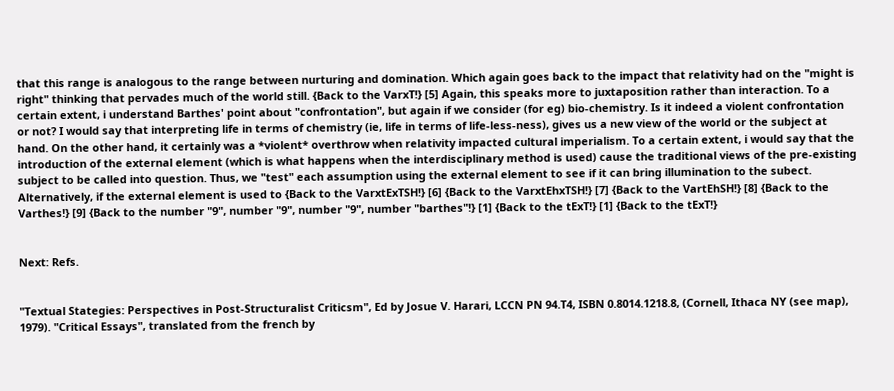that this range is analogous to the range between nurturing and domination. Which again goes back to the impact that relativity had on the "might is right" thinking that pervades much of the world still. {Back to the VarxT!} [5] Again, this speaks more to juxtaposition rather than interaction. To a certain extent, i understand Barthes' point about "confrontation", but again if we consider (for eg) bio-chemistry. Is it indeed a violent confrontation or not? I would say that interpreting life in terms of chemistry (ie, life in terms of life-less-ness), gives us a new view of the world or the subject at hand. On the other hand, it certainly was a *violent* overthrow when relativity impacted cultural imperialism. To a certain extent, i would say that the introduction of the external element (which is what happens when the interdisciplinary method is used) cause the traditional views of the pre-existing subject to be called into question. Thus, we "test" each assumption using the external element to see if it can bring illumination to the subect. Alternatively, if the external element is used to {Back to the VarxtExTSH!} [6] {Back to the VarxtEhxTSH!} [7] {Back to the VartEhSH!} [8] {Back to the Varthes!} [9] {Back to the number "9", number "9", number "9", number "barthes"!} [1] {Back to the tExT!} [1] {Back to the tExT!}


Next: Refs.


"Textual Stategies: Perspectives in Post-Structuralist Criticsm", Ed by Josue V. Harari, LCCN PN 94.T4, ISBN 0.8014.1218.8, (Cornell, Ithaca NY (see map), 1979). "Critical Essays", translated from the french by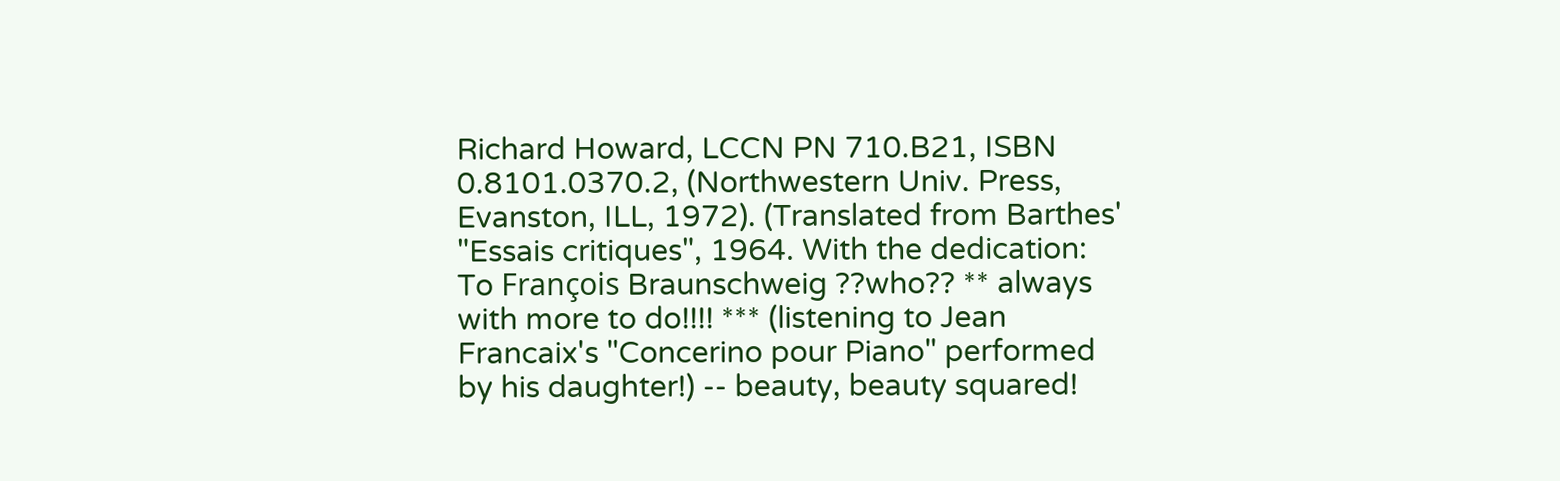Richard Howard, LCCN PN 710.B21, ISBN 0.8101.0370.2, (Northwestern Univ. Press, Evanston, ILL, 1972). (Translated from Barthes' "Essais critiques", 1964. With the dedication: To François Braunschweig ??who?? ** always with more to do!!!! *** (listening to Jean Francaix's "Concerino pour Piano" performed by his daughter!) -- beauty, beauty squared!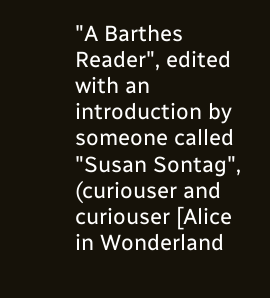"A Barthes Reader", edited with an introduction by someone called "Susan Sontag", (curiouser and curiouser [Alice in Wonderland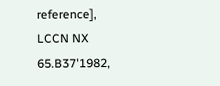reference], LCCN NX 65.B37'1982,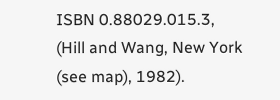ISBN 0.88029.015.3, (Hill and Wang, New York (see map), 1982).